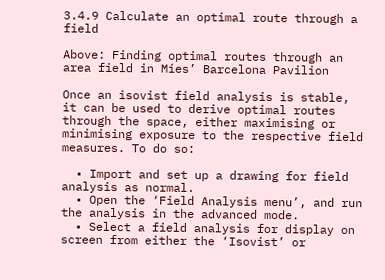3.4.9 Calculate an optimal route through a field

Above: Finding optimal routes through an area field in Mies’ Barcelona Pavilion

Once an isovist field analysis is stable, it can be used to derive optimal routes through the space, either maximising or minimising exposure to the respective field measures. To do so:

  • Import and set up a drawing for field analysis as normal.
  • Open the ‘Field Analysis menu’, and run the analysis in the advanced mode.
  • Select a field analysis for display on screen from either the ‘Isovist’ or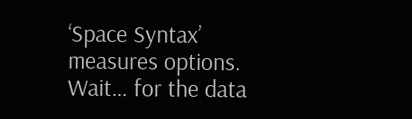‘Space Syntax’ measures options. Wait… for the data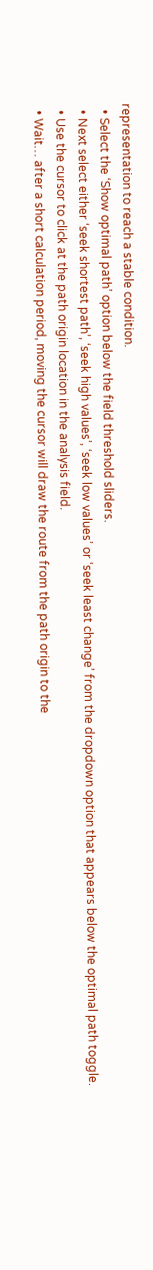representation to reach a stable condition.
  • Select the ‘Show optimal path’ option below the field threshold sliders.
  • Next select either ‘seek shortest path’, ‘seek high values’, ‘seek low values’ or ‘seek least change’ from the dropdown option that appears below the optimal path toggle.
  • Use the cursor to click at the path origin location in the analysis field.
  • Wait… after a short calculation period, moving the cursor will draw the route from the path origin to the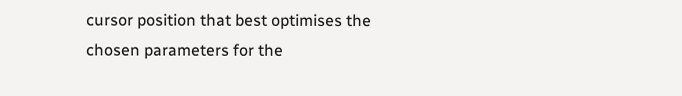cursor position that best optimises the chosen parameters for the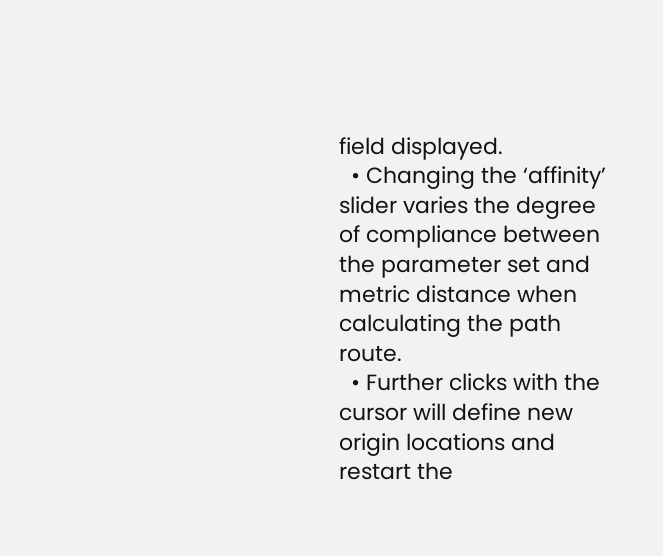field displayed.
  • Changing the ‘affinity’ slider varies the degree of compliance between the parameter set and metric distance when calculating the path route.
  • Further clicks with the cursor will define new origin locations and restart the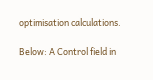optimisation calculations.

Below: A Control field in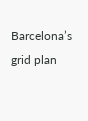Barcelona’s grid plan